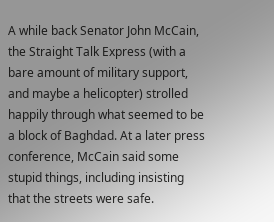A while back Senator John McCain, the Straight Talk Express (with a bare amount of military support, and maybe a helicopter) strolled happily through what seemed to be a block of Baghdad. At a later press conference, McCain said some stupid things, including insisting that the streets were safe.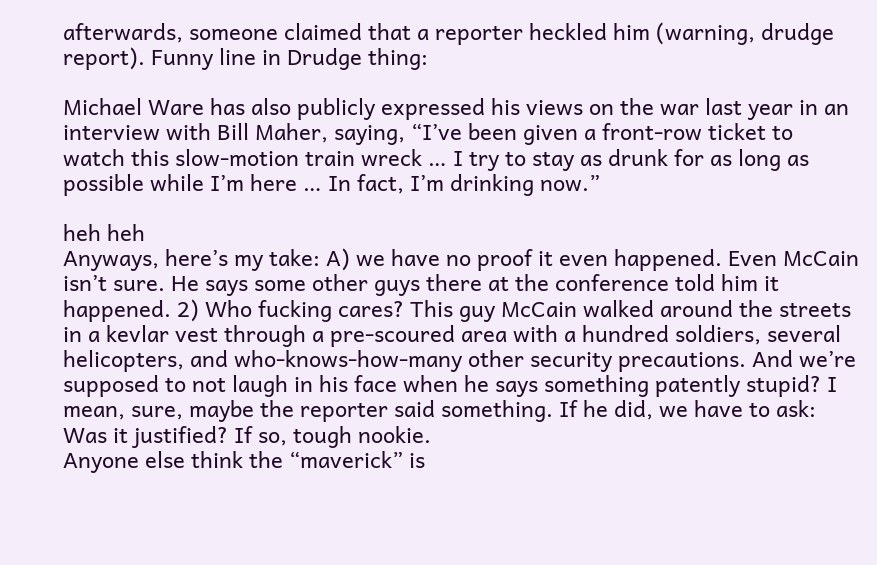afterwards, someone claimed that a reporter heckled him (warning, drudge report). Funny line in Drudge thing:

Michael Ware has also publicly expressed his views on the war last year in an interview with Bill Maher, saying, “I’ve been given a front-row ticket to watch this slow-motion train wreck … I try to stay as drunk for as long as possible while I’m here … In fact, I’m drinking now.”

heh heh
Anyways, here’s my take: A) we have no proof it even happened. Even McCain isn’t sure. He says some other guys there at the conference told him it happened. 2) Who fucking cares? This guy McCain walked around the streets in a kevlar vest through a pre-scoured area with a hundred soldiers, several helicopters, and who-knows-how-many other security precautions. And we’re supposed to not laugh in his face when he says something patently stupid? I mean, sure, maybe the reporter said something. If he did, we have to ask: Was it justified? If so, tough nookie.
Anyone else think the “maverick” is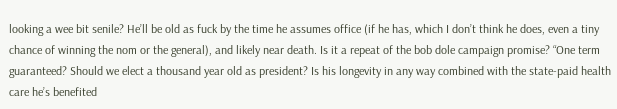looking a wee bit senile? He’ll be old as fuck by the time he assumes office (if he has, which I don’t think he does, even a tiny chance of winning the nom or the general), and likely near death. Is it a repeat of the bob dole campaign promise? “One term guaranteed? Should we elect a thousand year old as president? Is his longevity in any way combined with the state-paid health care he’s benefited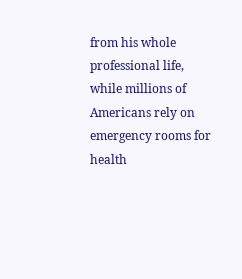from his whole professional life, while millions of Americans rely on emergency rooms for health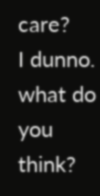care?
I dunno. what do you think?